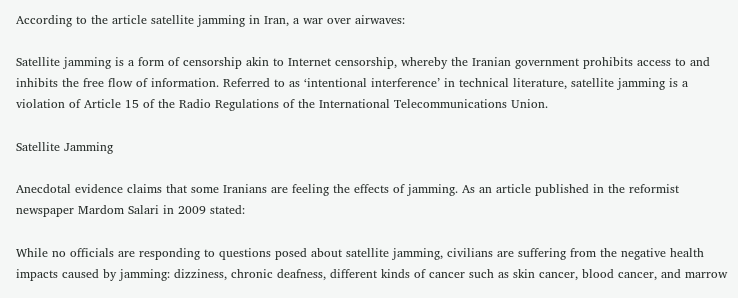According to the article satellite jamming in Iran, a war over airwaves:

Satellite jamming is a form of censorship akin to Internet censorship, whereby the Iranian government prohibits access to and inhibits the free flow of information. Referred to as ‘intentional interference’ in technical literature, satellite jamming is a violation of Article 15 of the Radio Regulations of the International Telecommunications Union.

Satellite Jamming

Anecdotal evidence claims that some Iranians are feeling the effects of jamming. As an article published in the reformist newspaper Mardom Salari in 2009 stated:

While no officials are responding to questions posed about satellite jamming, civilians are suffering from the negative health impacts caused by jamming: dizziness, chronic deafness, different kinds of cancer such as skin cancer, blood cancer, and marrow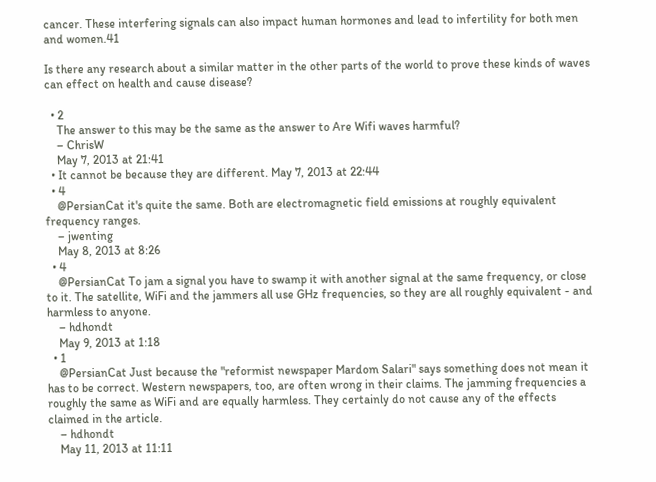cancer. These interfering signals can also impact human hormones and lead to infertility for both men and women.41

Is there any research about a similar matter in the other parts of the world to prove these kinds of waves can effect on health and cause disease?

  • 2
    The answer to this may be the same as the answer to Are Wifi waves harmful?
    – ChrisW
    May 7, 2013 at 21:41
  • It cannot be because they are different. May 7, 2013 at 22:44
  • 4
    @PersianCat it's quite the same. Both are electromagnetic field emissions at roughly equivalent frequency ranges.
    – jwenting
    May 8, 2013 at 8:26
  • 4
    @PersianCat To jam a signal you have to swamp it with another signal at the same frequency, or close to it. The satellite, WiFi and the jammers all use GHz frequencies, so they are all roughly equivalent - and harmless to anyone.
    – hdhondt
    May 9, 2013 at 1:18
  • 1
    @PersianCat Just because the "reformist newspaper Mardom Salari" says something does not mean it has to be correct. Western newspapers, too, are often wrong in their claims. The jamming frequencies a roughly the same as WiFi and are equally harmless. They certainly do not cause any of the effects claimed in the article.
    – hdhondt
    May 11, 2013 at 11:11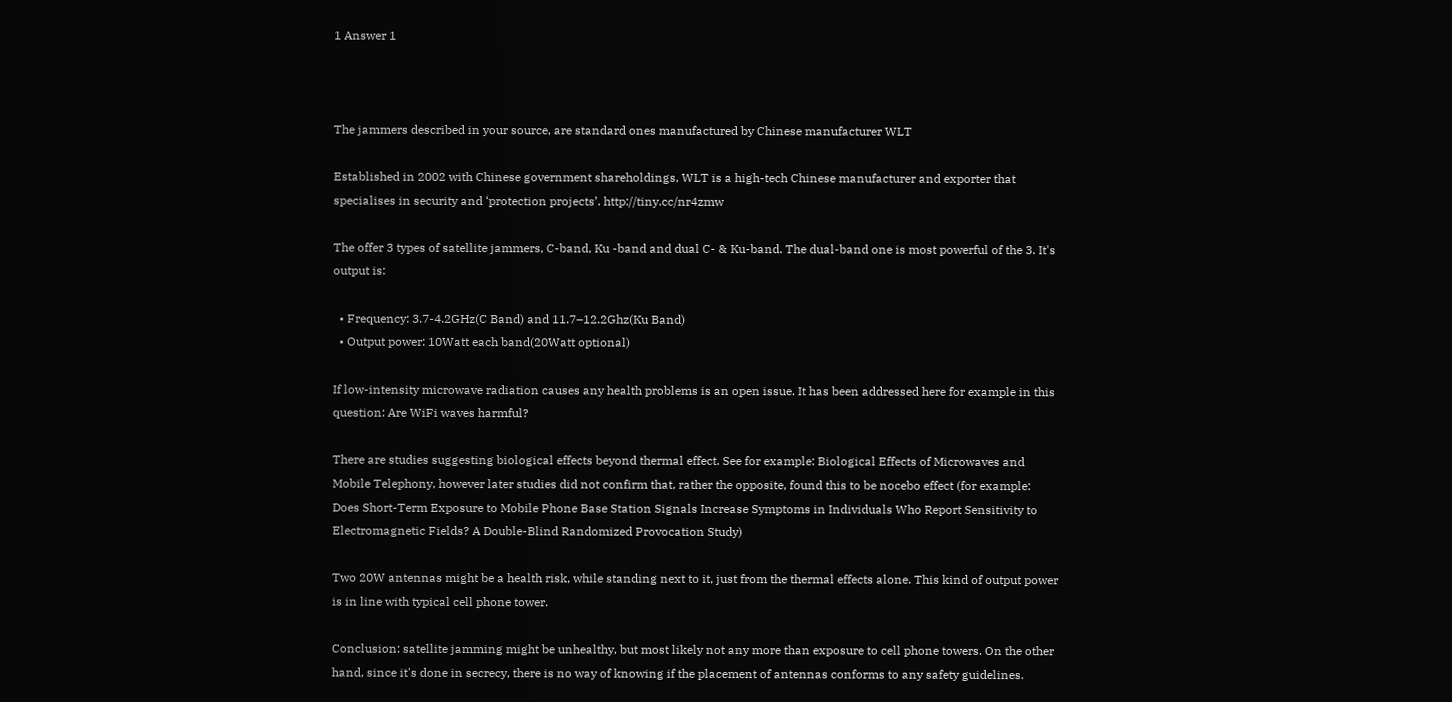1 Answer 1



The jammers described in your source, are standard ones manufactured by Chinese manufacturer WLT

Established in 2002 with Chinese government shareholdings, WLT is a high-tech Chinese manufacturer and exporter that specialises in security and ‘protection projects’. http://tiny.cc/nr4zmw

The offer 3 types of satellite jammers, C-band, Ku -band and dual C- & Ku-band. The dual-band one is most powerful of the 3. It's output is:

  • Frequency: 3.7-4.2GHz(C Band) and 11.7–12.2Ghz(Ku Band)
  • Output power: 10Watt each band(20Watt optional)

If low-intensity microwave radiation causes any health problems is an open issue. It has been addressed here for example in this question: Are WiFi waves harmful?

There are studies suggesting biological effects beyond thermal effect. See for example: Biological Effects of Microwaves and Mobile Telephony, however later studies did not confirm that, rather the opposite, found this to be nocebo effect (for example: Does Short-Term Exposure to Mobile Phone Base Station Signals Increase Symptoms in Individuals Who Report Sensitivity to Electromagnetic Fields? A Double-Blind Randomized Provocation Study)

Two 20W antennas might be a health risk, while standing next to it, just from the thermal effects alone. This kind of output power is in line with typical cell phone tower.

Conclusion: satellite jamming might be unhealthy, but most likely not any more than exposure to cell phone towers. On the other hand, since it's done in secrecy, there is no way of knowing if the placement of antennas conforms to any safety guidelines.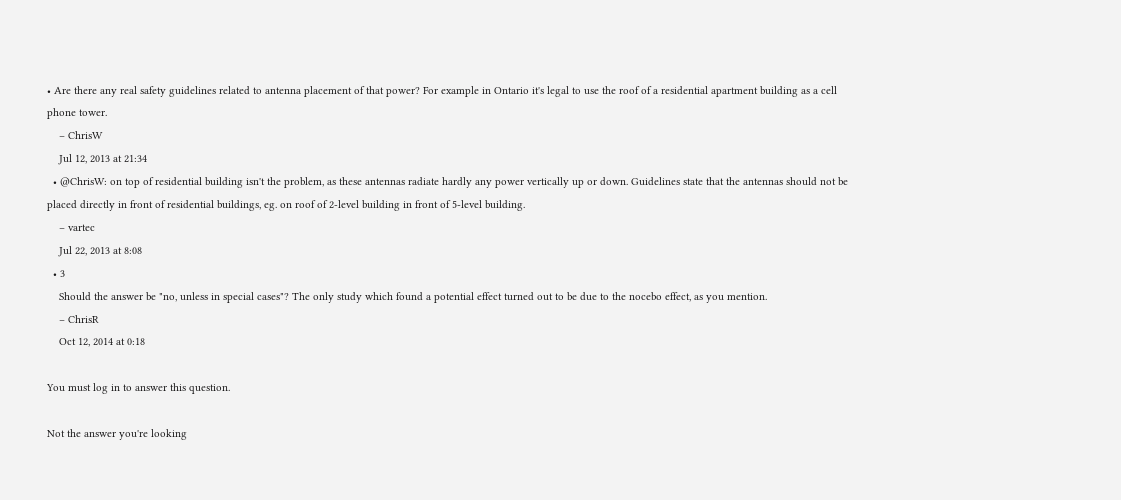• Are there any real safety guidelines related to antenna placement of that power? For example in Ontario it's legal to use the roof of a residential apartment building as a cell phone tower.
    – ChrisW
    Jul 12, 2013 at 21:34
  • @ChrisW: on top of residential building isn't the problem, as these antennas radiate hardly any power vertically up or down. Guidelines state that the antennas should not be placed directly in front of residential buildings, eg. on roof of 2-level building in front of 5-level building.
    – vartec
    Jul 22, 2013 at 8:08
  • 3
    Should the answer be "no, unless in special cases"? The only study which found a potential effect turned out to be due to the nocebo effect, as you mention.
    – ChrisR
    Oct 12, 2014 at 0:18

You must log in to answer this question.

Not the answer you're looking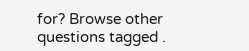for? Browse other questions tagged .